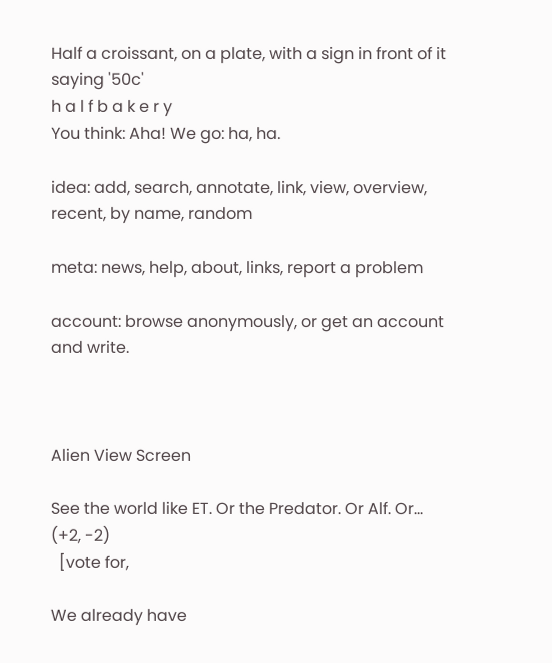Half a croissant, on a plate, with a sign in front of it saying '50c'
h a l f b a k e r y
You think: Aha! We go: ha, ha.

idea: add, search, annotate, link, view, overview, recent, by name, random

meta: news, help, about, links, report a problem

account: browse anonymously, or get an account and write.



Alien View Screen

See the world like ET. Or the Predator. Or Alf. Or...
(+2, -2)
  [vote for,

We already have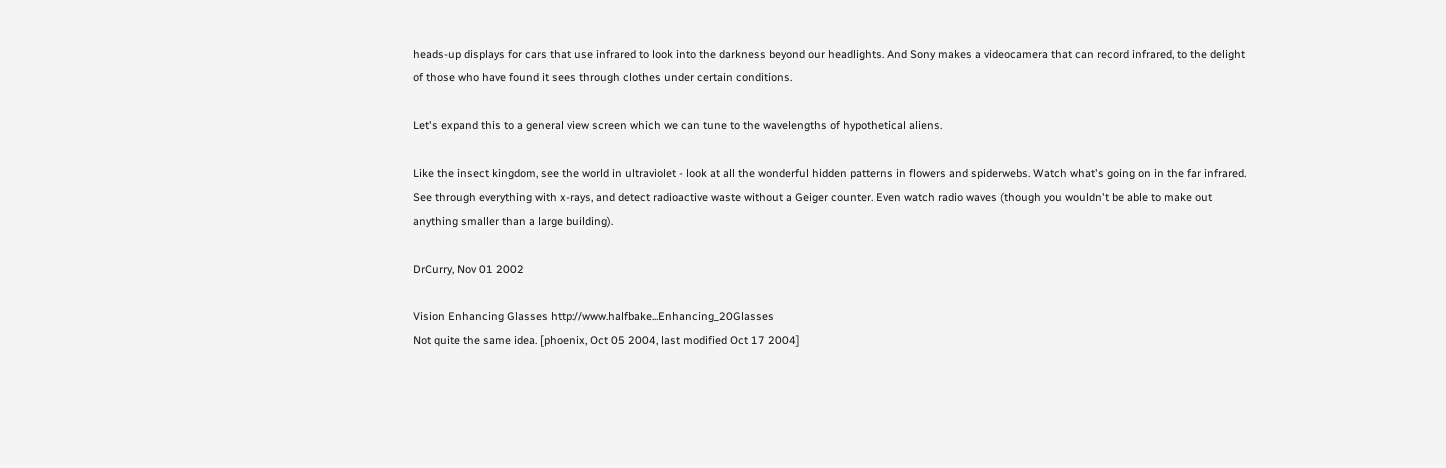heads-up displays for cars that use infrared to look into the darkness beyond our headlights. And Sony makes a videocamera that can record infrared, to the delight of those who have found it sees through clothes under certain conditions.

Let's expand this to a general view screen which we can tune to the wavelengths of hypothetical aliens.

Like the insect kingdom, see the world in ultraviolet - look at all the wonderful hidden patterns in flowers and spiderwebs. Watch what's going on in the far infrared. See through everything with x-rays, and detect radioactive waste without a Geiger counter. Even watch radio waves (though you wouldn't be able to make out anything smaller than a large building).

DrCurry, Nov 01 2002

Vision Enhancing Glasses http://www.halfbake...Enhancing_20Glasses
Not quite the same idea. [phoenix, Oct 05 2004, last modified Oct 17 2004]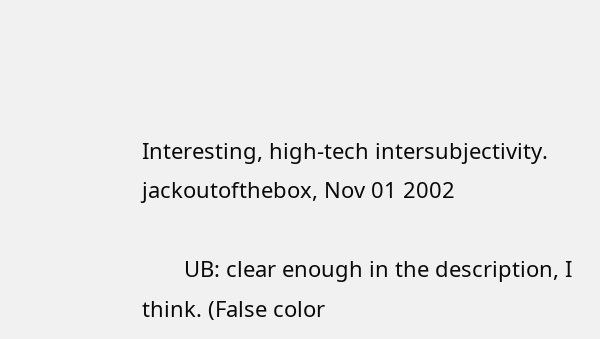Interesting, high-tech intersubjectivity.
jackoutofthebox, Nov 01 2002

       UB: clear enough in the description, I think. (False color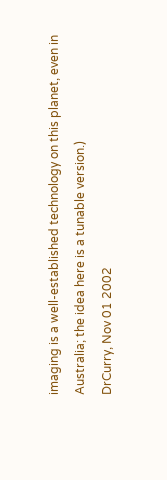imaging is a well-established technology on this planet, even in Australia; the idea here is a tunable version.)
DrCurry, Nov 01 2002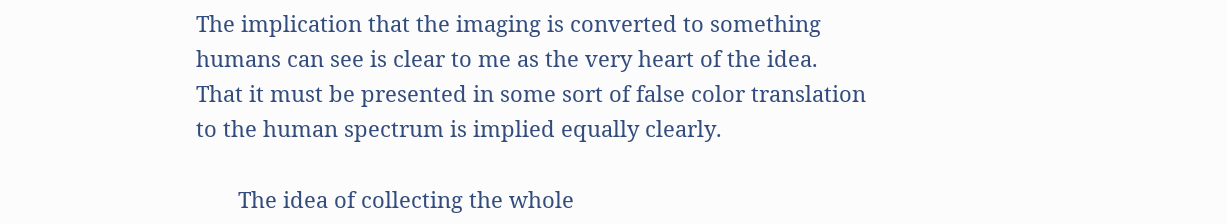The implication that the imaging is converted to something humans can see is clear to me as the very heart of the idea. That it must be presented in some sort of false color translation to the human spectrum is implied equally clearly.

       The idea of collecting the whole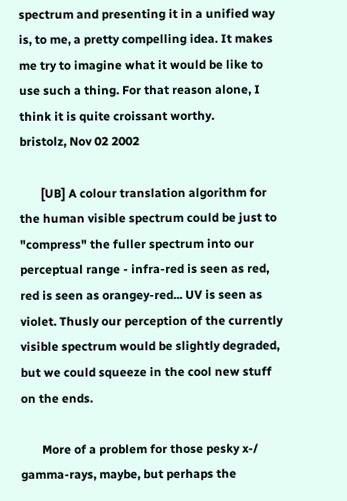spectrum and presenting it in a unified way is, to me, a pretty compelling idea. It makes me try to imagine what it would be like to use such a thing. For that reason alone, I think it is quite croissant worthy.
bristolz, Nov 02 2002

       [UB] A colour translation algorithm for the human visible spectrum could be just to "compress" the fuller spectrum into our perceptual range - infra-red is seen as red, red is seen as orangey-red... UV is seen as violet. Thusly our perception of the currently visible spectrum would be slightly degraded, but we could squeeze in the cool new stuff on the ends.

       More of a problem for those pesky x-/ gamma-rays, maybe, but perhaps the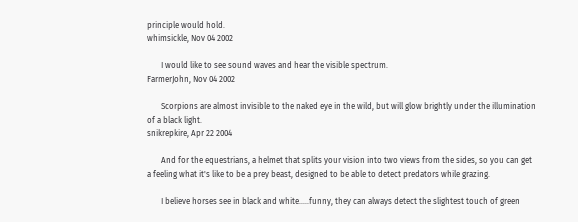principle would hold.
whimsickle, Nov 04 2002

       I would like to see sound waves and hear the visible spectrum.
FarmerJohn, Nov 04 2002

       Scorpions are almost invisible to the naked eye in the wild, but will glow brightly under the illumination of a black light.
snikrepkire, Apr 22 2004

       And for the equestrians, a helmet that splits your vision into two views from the sides, so you can get a feeling what it's like to be a prey beast, designed to be able to detect predators while grazing.

       I believe horses see in black and white.....funny, they can always detect the slightest touch of green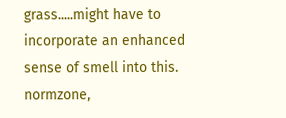grass.....might have to incorporate an enhanced sense of smell into this.
normzone,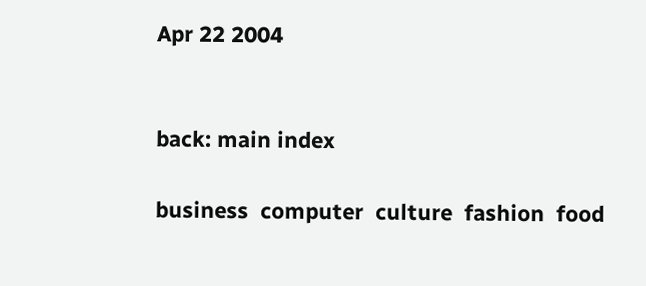Apr 22 2004


back: main index

business  computer  culture  fashion  food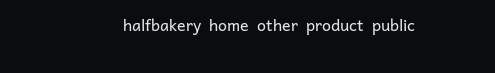halfbakery  home  other  product  public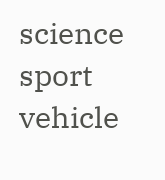science  sport  vehicle